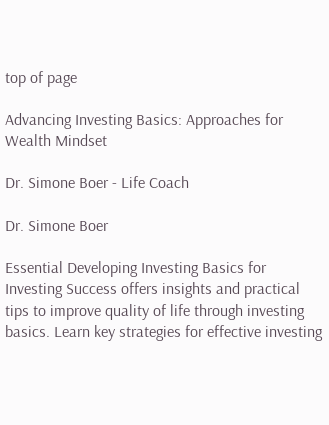top of page

Advancing Investing Basics: Approaches for Wealth Mindset

Dr. Simone Boer - Life Coach

Dr. Simone Boer

Essential Developing Investing Basics for Investing Success offers insights and practical tips to improve quality of life through investing basics. Learn key strategies for effective investing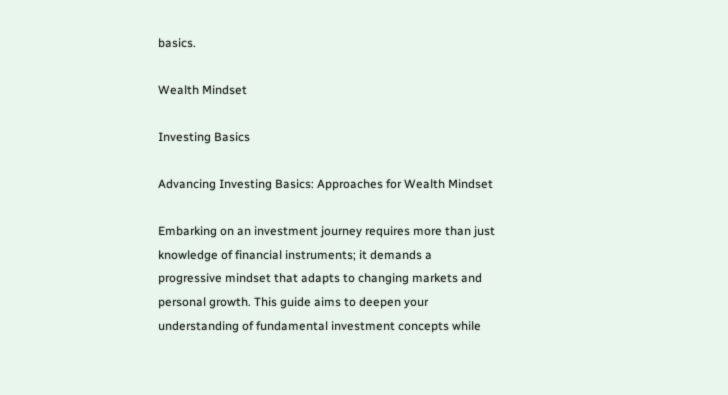basics.

Wealth Mindset

Investing Basics

Advancing Investing Basics: Approaches for Wealth Mindset

Embarking on an investment journey requires more than just knowledge of financial instruments; it demands a progressive mindset that adapts to changing markets and personal growth. This guide aims to deepen your understanding of fundamental investment concepts while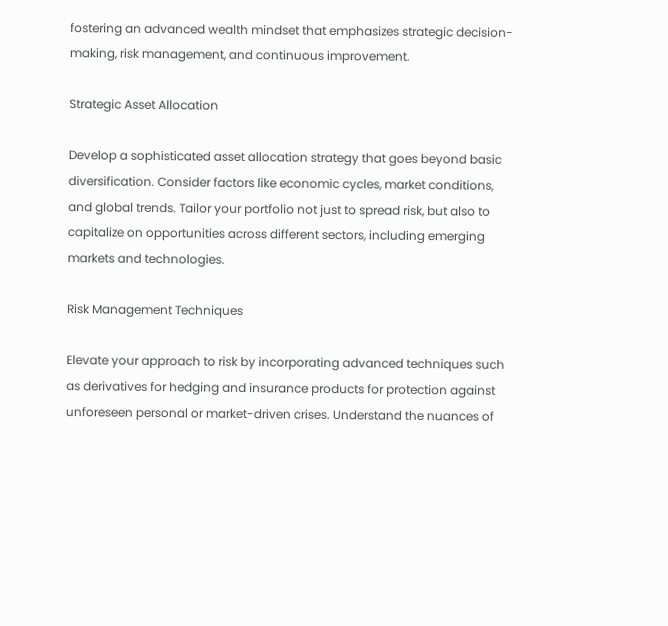fostering an advanced wealth mindset that emphasizes strategic decision-making, risk management, and continuous improvement.

Strategic Asset Allocation

Develop a sophisticated asset allocation strategy that goes beyond basic diversification. Consider factors like economic cycles, market conditions, and global trends. Tailor your portfolio not just to spread risk, but also to capitalize on opportunities across different sectors, including emerging markets and technologies.

Risk Management Techniques

Elevate your approach to risk by incorporating advanced techniques such as derivatives for hedging and insurance products for protection against unforeseen personal or market-driven crises. Understand the nuances of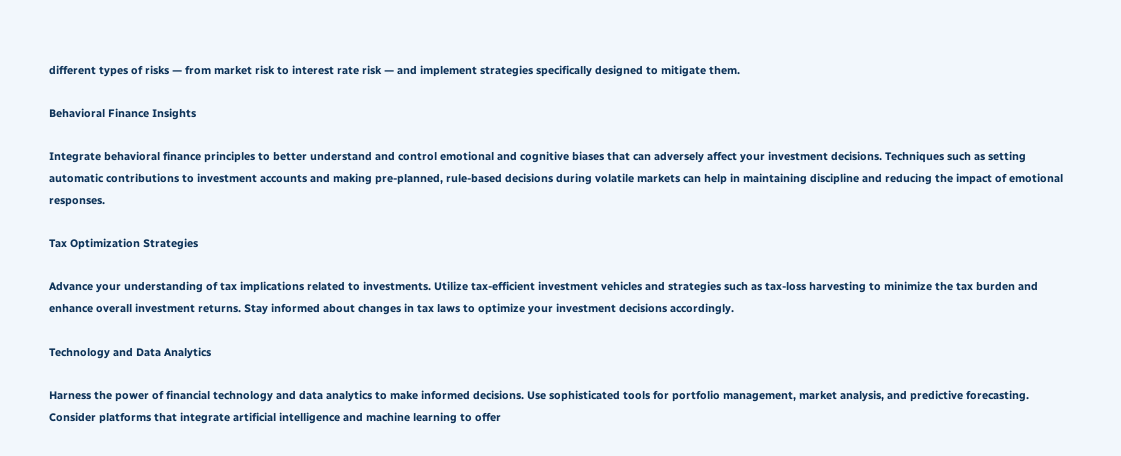different types of risks — from market risk to interest rate risk — and implement strategies specifically designed to mitigate them.

Behavioral Finance Insights

Integrate behavioral finance principles to better understand and control emotional and cognitive biases that can adversely affect your investment decisions. Techniques such as setting automatic contributions to investment accounts and making pre-planned, rule-based decisions during volatile markets can help in maintaining discipline and reducing the impact of emotional responses.

Tax Optimization Strategies

Advance your understanding of tax implications related to investments. Utilize tax-efficient investment vehicles and strategies such as tax-loss harvesting to minimize the tax burden and enhance overall investment returns. Stay informed about changes in tax laws to optimize your investment decisions accordingly.

Technology and Data Analytics

Harness the power of financial technology and data analytics to make informed decisions. Use sophisticated tools for portfolio management, market analysis, and predictive forecasting. Consider platforms that integrate artificial intelligence and machine learning to offer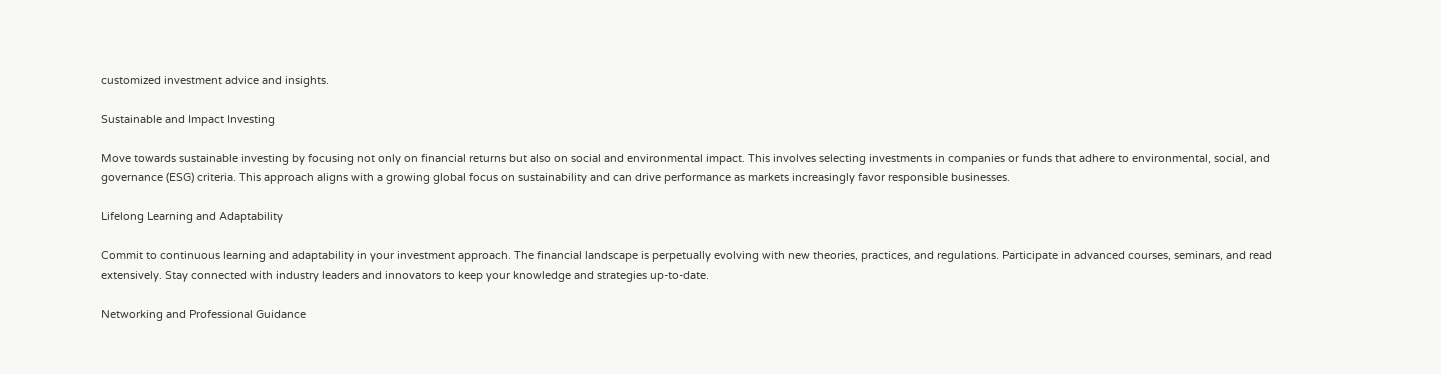customized investment advice and insights.

Sustainable and Impact Investing

Move towards sustainable investing by focusing not only on financial returns but also on social and environmental impact. This involves selecting investments in companies or funds that adhere to environmental, social, and governance (ESG) criteria. This approach aligns with a growing global focus on sustainability and can drive performance as markets increasingly favor responsible businesses.

Lifelong Learning and Adaptability

Commit to continuous learning and adaptability in your investment approach. The financial landscape is perpetually evolving with new theories, practices, and regulations. Participate in advanced courses, seminars, and read extensively. Stay connected with industry leaders and innovators to keep your knowledge and strategies up-to-date.

Networking and Professional Guidance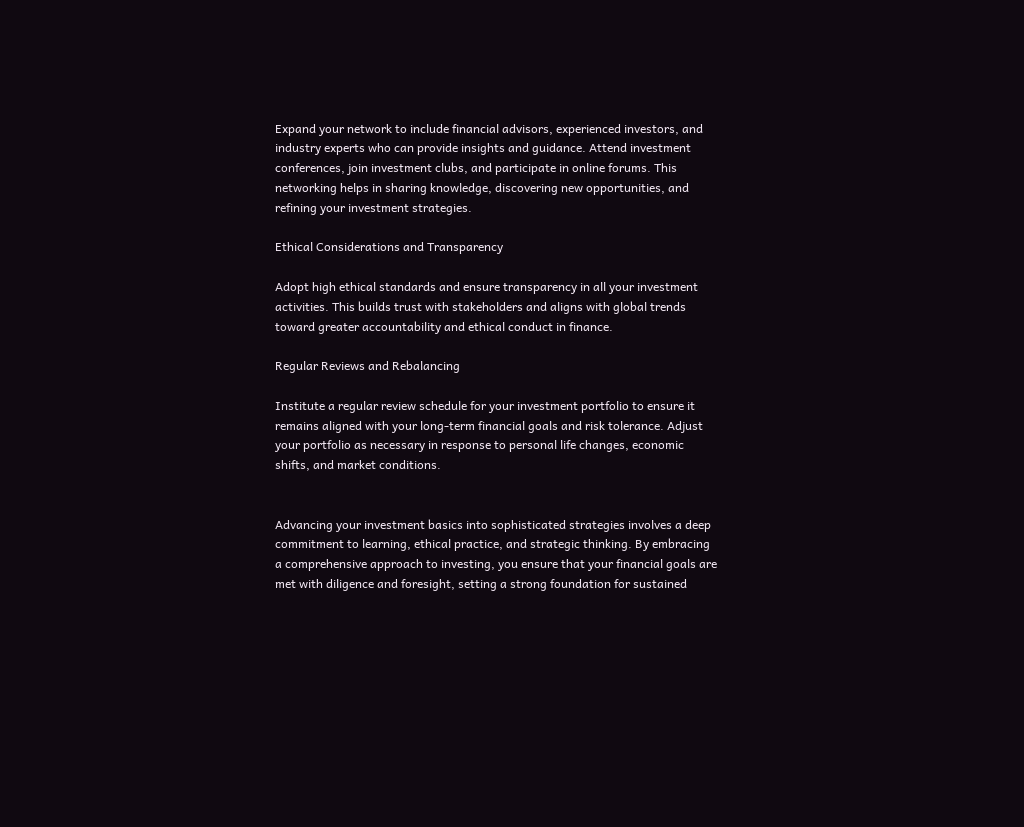Expand your network to include financial advisors, experienced investors, and industry experts who can provide insights and guidance. Attend investment conferences, join investment clubs, and participate in online forums. This networking helps in sharing knowledge, discovering new opportunities, and refining your investment strategies.

Ethical Considerations and Transparency

Adopt high ethical standards and ensure transparency in all your investment activities. This builds trust with stakeholders and aligns with global trends toward greater accountability and ethical conduct in finance.

Regular Reviews and Rebalancing

Institute a regular review schedule for your investment portfolio to ensure it remains aligned with your long-term financial goals and risk tolerance. Adjust your portfolio as necessary in response to personal life changes, economic shifts, and market conditions.


Advancing your investment basics into sophisticated strategies involves a deep commitment to learning, ethical practice, and strategic thinking. By embracing a comprehensive approach to investing, you ensure that your financial goals are met with diligence and foresight, setting a strong foundation for sustained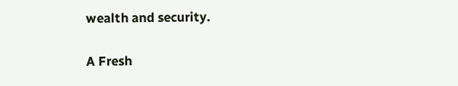wealth and security.

A Fresh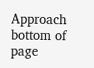Approach
bottom of page